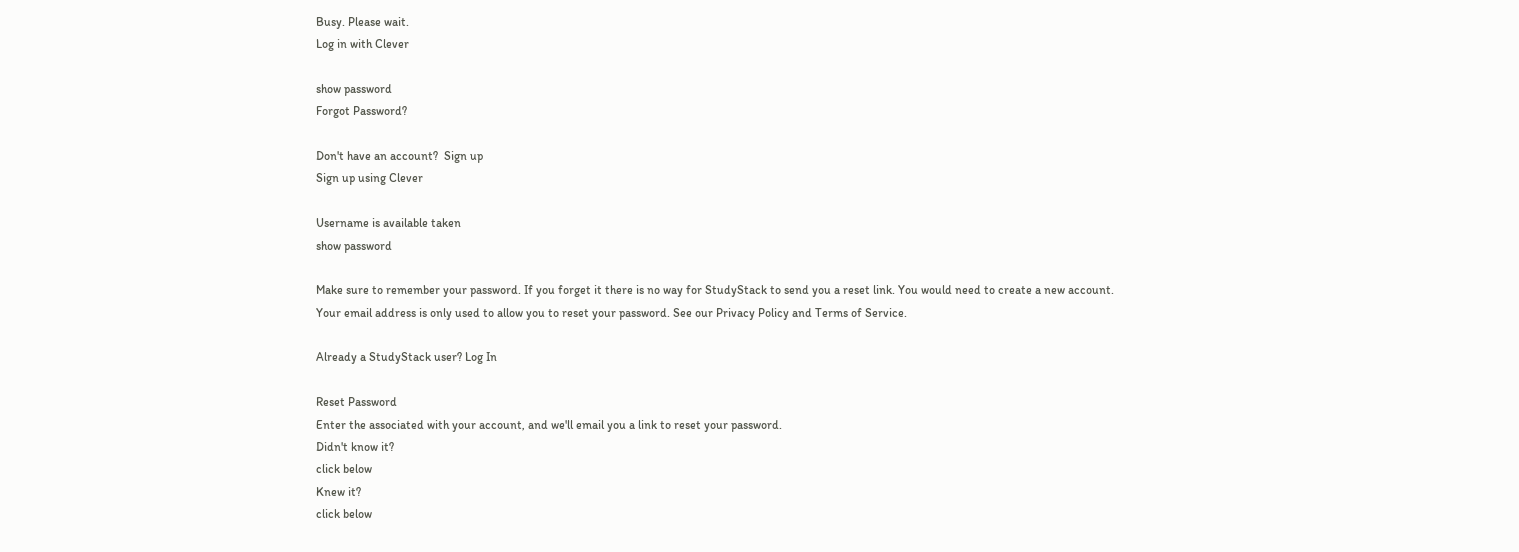Busy. Please wait.
Log in with Clever

show password
Forgot Password?

Don't have an account?  Sign up
Sign up using Clever

Username is available taken
show password

Make sure to remember your password. If you forget it there is no way for StudyStack to send you a reset link. You would need to create a new account.
Your email address is only used to allow you to reset your password. See our Privacy Policy and Terms of Service.

Already a StudyStack user? Log In

Reset Password
Enter the associated with your account, and we'll email you a link to reset your password.
Didn't know it?
click below
Knew it?
click below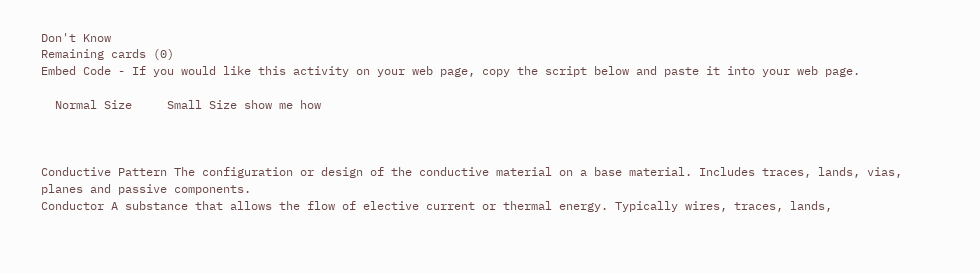Don't Know
Remaining cards (0)
Embed Code - If you would like this activity on your web page, copy the script below and paste it into your web page.

  Normal Size     Small Size show me how



Conductive Pattern The configuration or design of the conductive material on a base material. Includes traces, lands, vias, planes and passive components.
Conductor A substance that allows the flow of elective current or thermal energy. Typically wires, traces, lands,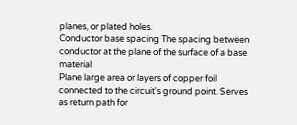planes, or plated holes.
Conductor base spacing The spacing between conductor at the plane of the surface of a base material
Plane large area or layers of copper foil connected to the circuit's ground point. Serves as return path for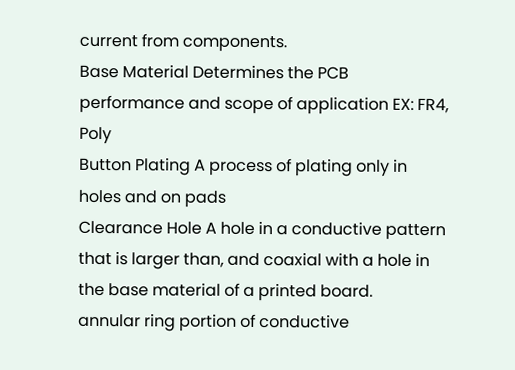current from components.
Base Material Determines the PCB performance and scope of application EX: FR4, Poly
Button Plating A process of plating only in holes and on pads
Clearance Hole A hole in a conductive pattern that is larger than, and coaxial with a hole in the base material of a printed board.
annular ring portion of conductive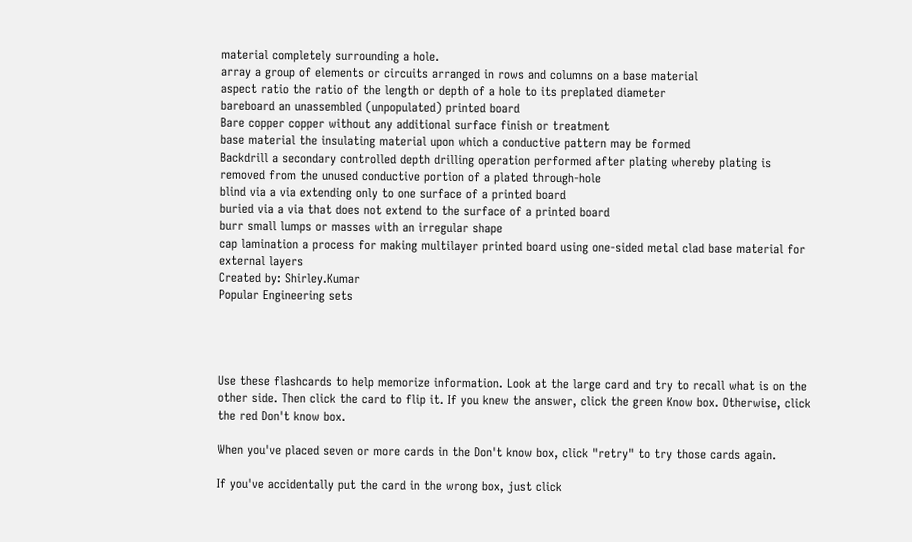material completely surrounding a hole.
array a group of elements or circuits arranged in rows and columns on a base material
aspect ratio the ratio of the length or depth of a hole to its preplated diameter
bareboard an unassembled (unpopulated) printed board
Bare copper copper without any additional surface finish or treatment
base material the insulating material upon which a conductive pattern may be formed
Backdrill a secondary controlled depth drilling operation performed after plating whereby plating is removed from the unused conductive portion of a plated through-hole
blind via a via extending only to one surface of a printed board
buried via a via that does not extend to the surface of a printed board
burr small lumps or masses with an irregular shape
cap lamination a process for making multilayer printed board using one-sided metal clad base material for external layers
Created by: Shirley.Kumar
Popular Engineering sets




Use these flashcards to help memorize information. Look at the large card and try to recall what is on the other side. Then click the card to flip it. If you knew the answer, click the green Know box. Otherwise, click the red Don't know box.

When you've placed seven or more cards in the Don't know box, click "retry" to try those cards again.

If you've accidentally put the card in the wrong box, just click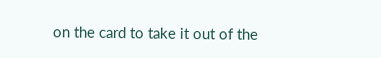on the card to take it out of the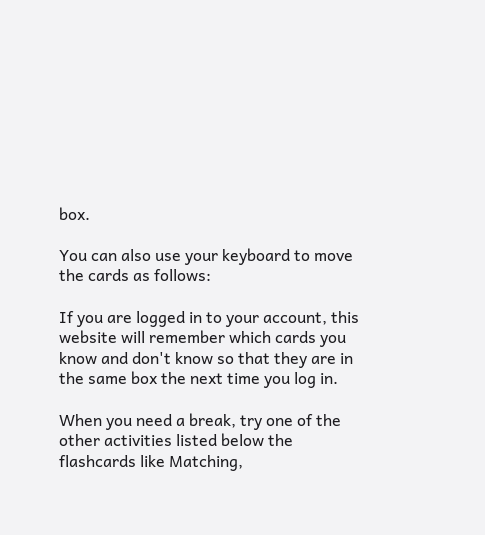box.

You can also use your keyboard to move the cards as follows:

If you are logged in to your account, this website will remember which cards you know and don't know so that they are in the same box the next time you log in.

When you need a break, try one of the other activities listed below the flashcards like Matching,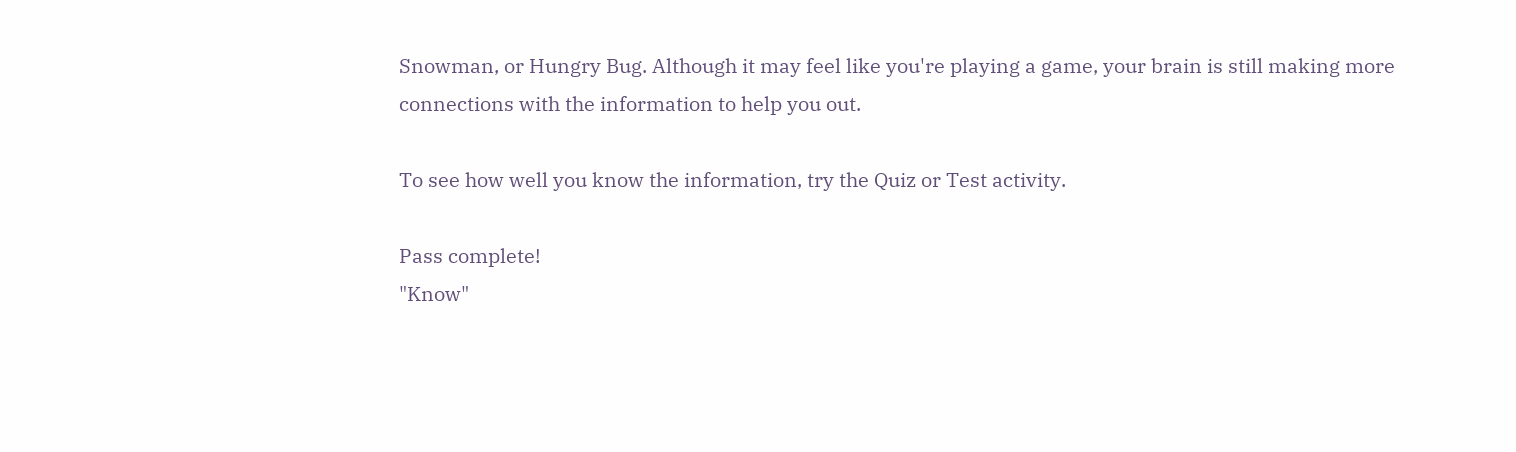Snowman, or Hungry Bug. Although it may feel like you're playing a game, your brain is still making more connections with the information to help you out.

To see how well you know the information, try the Quiz or Test activity.

Pass complete!
"Know"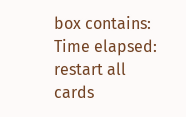box contains:
Time elapsed:
restart all cards